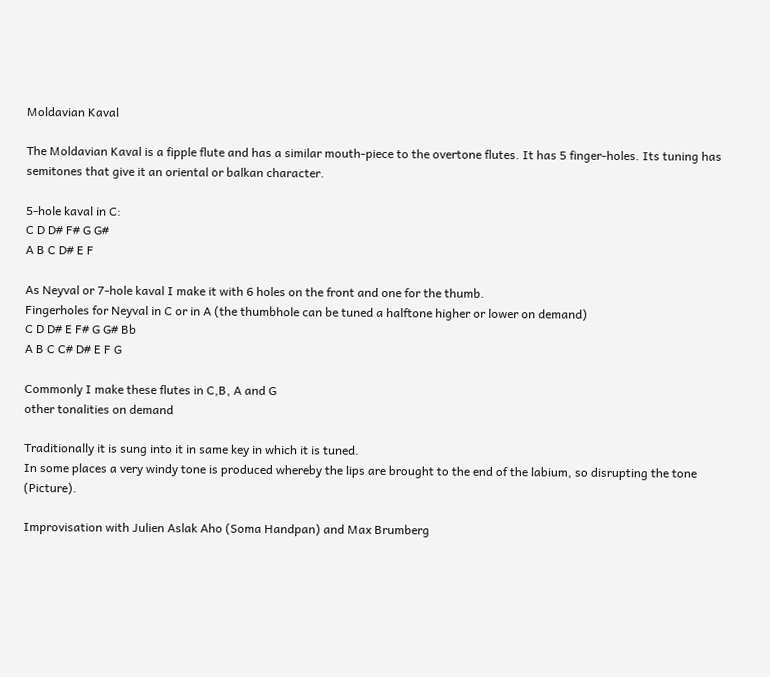Moldavian Kaval

The Moldavian Kaval is a fipple flute and has a similar mouth-piece to the overtone flutes. It has 5 finger-holes. Its tuning has semitones that give it an oriental or balkan character.

5-hole kaval in C:
C D D# F# G G#
A B C D# E F

As Neyval or 7-hole kaval I make it with 6 holes on the front and one for the thumb.
Fingerholes for Neyval in C or in A (the thumbhole can be tuned a halftone higher or lower on demand)
C D D# E F# G G# Bb
A B C C# D# E F G

Commonly I make these flutes in C,B, A and G
other tonalities on demand

Traditionally it is sung into it in same key in which it is tuned.
In some places a very windy tone is produced whereby the lips are brought to the end of the labium, so disrupting the tone (Picture).

Improvisation with Julien Aslak Aho (Soma Handpan) and Max Brumberg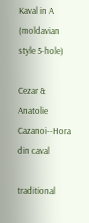Kaval in A (moldavian style 5-hole)

Cezar & Anatolie Cazanoi--Hora din caval

traditional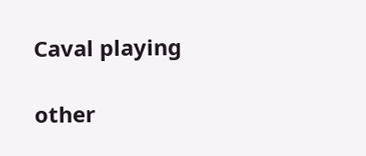Caval playing

other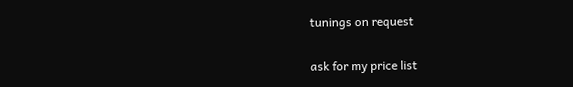tunings on request

ask for my price list